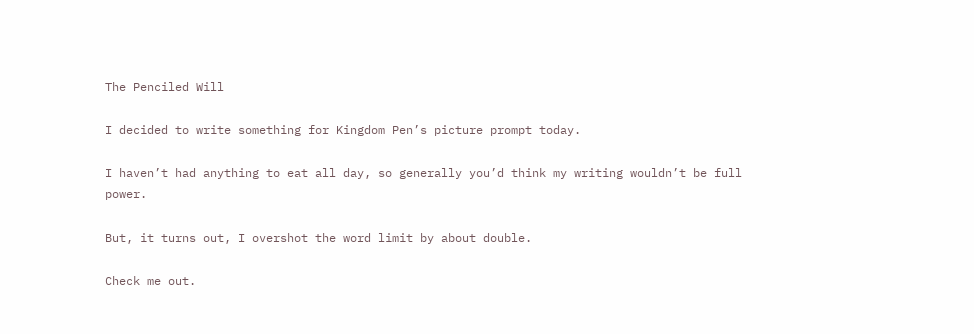The Penciled Will

I decided to write something for Kingdom Pen’s picture prompt today.

I haven’t had anything to eat all day, so generally you’d think my writing wouldn’t be full power.

But, it turns out, I overshot the word limit by about double.

Check me out.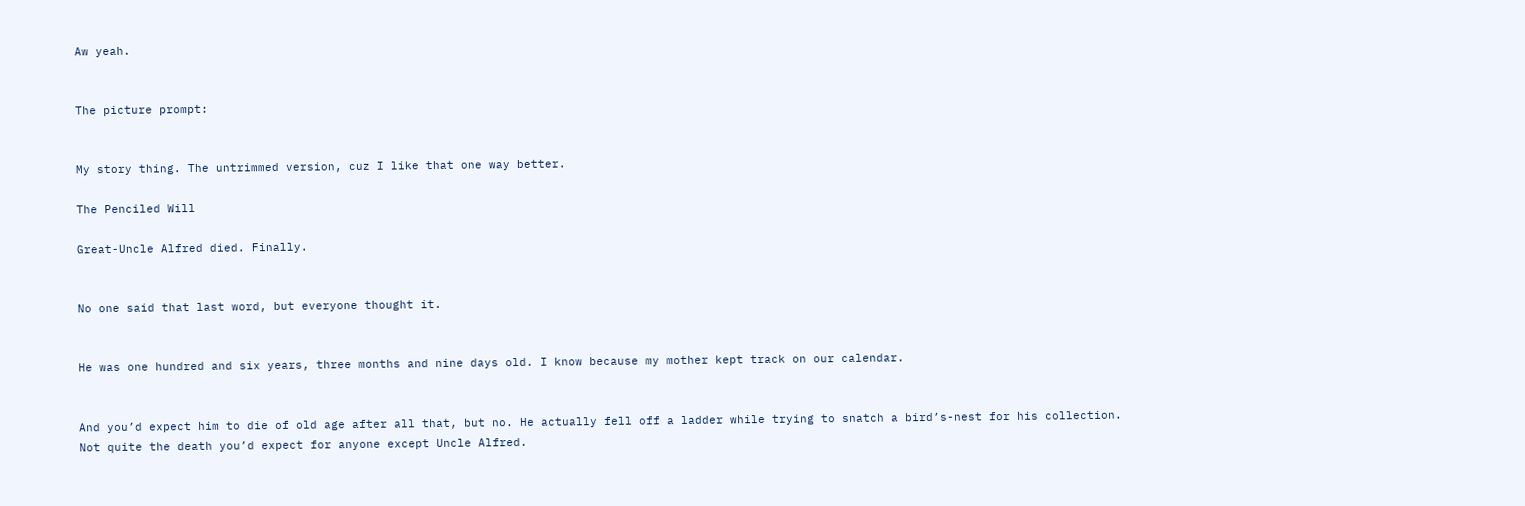Aw yeah.


The picture prompt:


My story thing. The untrimmed version, cuz I like that one way better.

The Penciled Will

Great-Uncle Alfred died. Finally.


No one said that last word, but everyone thought it.


He was one hundred and six years, three months and nine days old. I know because my mother kept track on our calendar.


And you’d expect him to die of old age after all that, but no. He actually fell off a ladder while trying to snatch a bird’s-nest for his collection. Not quite the death you’d expect for anyone except Uncle Alfred.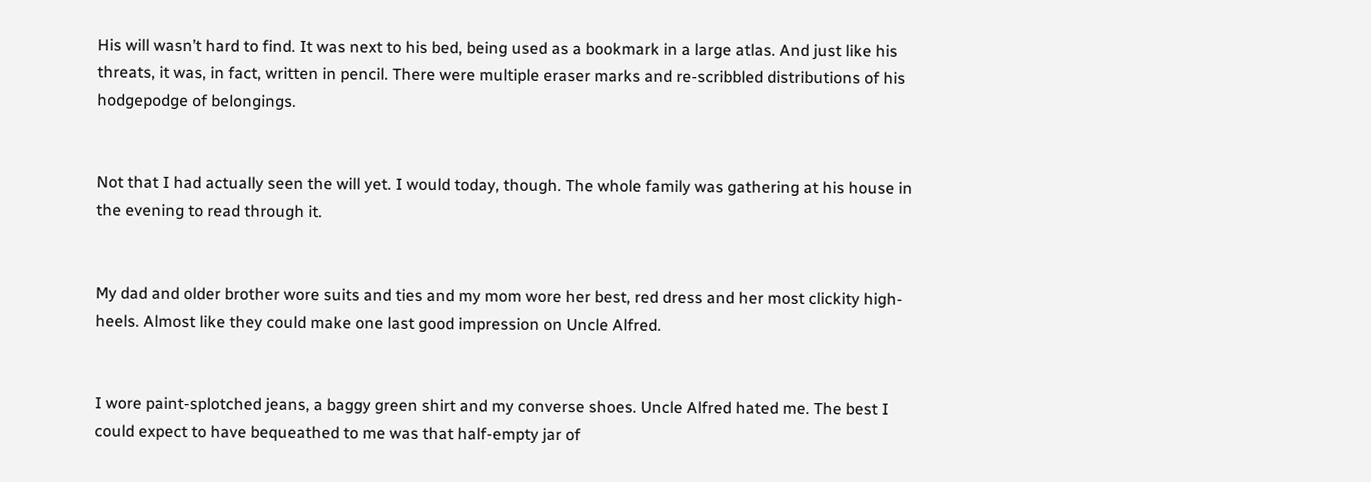His will wasn’t hard to find. It was next to his bed, being used as a bookmark in a large atlas. And just like his threats, it was, in fact, written in pencil. There were multiple eraser marks and re-scribbled distributions of his hodgepodge of belongings.


Not that I had actually seen the will yet. I would today, though. The whole family was gathering at his house in the evening to read through it.


My dad and older brother wore suits and ties and my mom wore her best, red dress and her most clickity high-heels. Almost like they could make one last good impression on Uncle Alfred.


I wore paint-splotched jeans, a baggy green shirt and my converse shoes. Uncle Alfred hated me. The best I could expect to have bequeathed to me was that half-empty jar of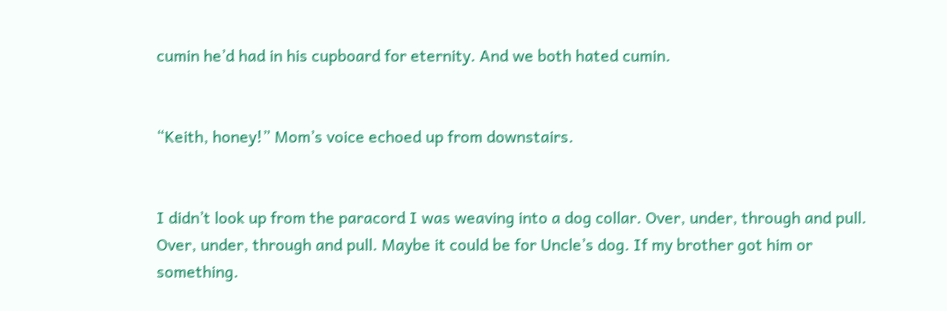cumin he’d had in his cupboard for eternity. And we both hated cumin.


“Keith, honey!” Mom’s voice echoed up from downstairs.


I didn’t look up from the paracord I was weaving into a dog collar. Over, under, through and pull. Over, under, through and pull. Maybe it could be for Uncle’s dog. If my brother got him or something.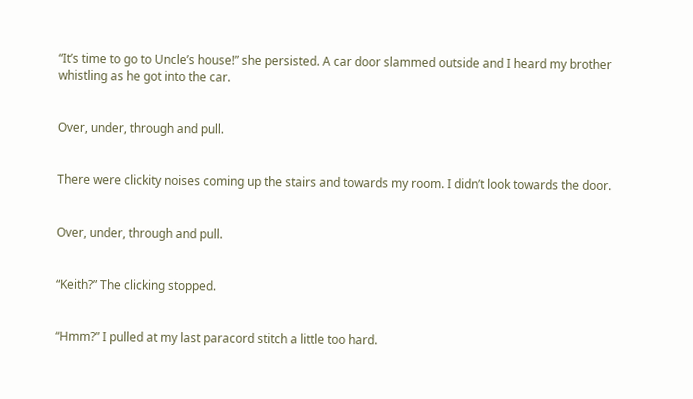“It’s time to go to Uncle’s house!” she persisted. A car door slammed outside and I heard my brother whistling as he got into the car.


Over, under, through and pull.


There were clickity noises coming up the stairs and towards my room. I didn’t look towards the door.


Over, under, through and pull.


“Keith?” The clicking stopped.


“Hmm?” I pulled at my last paracord stitch a little too hard.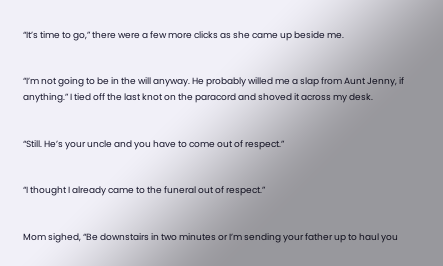“It’s time to go,” there were a few more clicks as she came up beside me.


“I’m not going to be in the will anyway. He probably willed me a slap from Aunt Jenny, if anything.” I tied off the last knot on the paracord and shoved it across my desk.


“Still. He’s your uncle and you have to come out of respect.”


“I thought I already came to the funeral out of respect.”


Mom sighed, “Be downstairs in two minutes or I’m sending your father up to haul you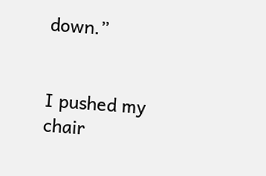down.”


I pushed my chair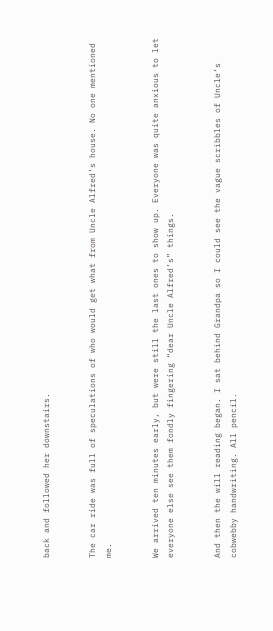back and followed her downstairs.


The car ride was full of speculations of who would get what from Uncle Alfred’s house. No one mentioned me.


We arrived ten minutes early, but were still the last ones to show up. Everyone was quite anxious to let everyone else see them fondly fingering “dear Uncle Alfred’s” things.


And then the will reading began. I sat behind Grandpa so I could see the vague scribbles of Uncle’s cobwebby handwriting. All pencil.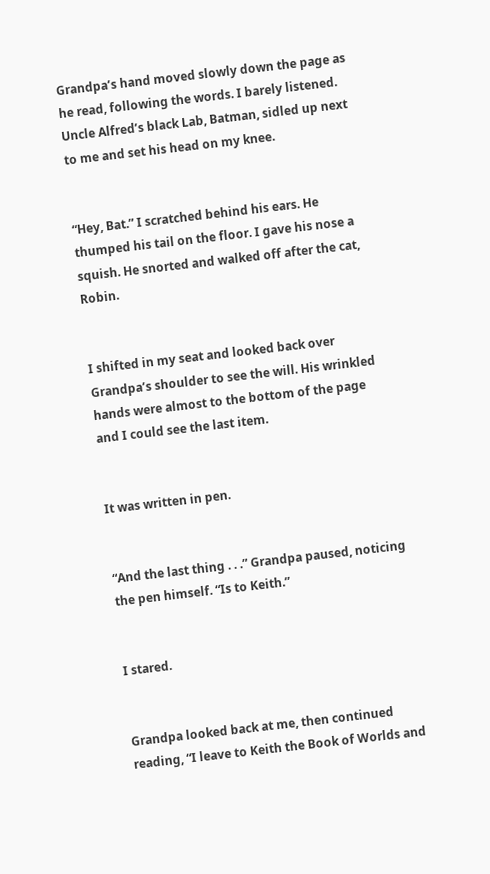Grandpa’s hand moved slowly down the page as he read, following the words. I barely listened. Uncle Alfred’s black Lab, Batman, sidled up next to me and set his head on my knee.


“Hey, Bat.” I scratched behind his ears. He thumped his tail on the floor. I gave his nose a squish. He snorted and walked off after the cat, Robin.


I shifted in my seat and looked back over Grandpa’s shoulder to see the will. His wrinkled hands were almost to the bottom of the page and I could see the last item.


It was written in pen.


“And the last thing . . .” Grandpa paused, noticing the pen himself. “Is to Keith.”


I stared.


Grandpa looked back at me, then continued reading, “I leave to Keith the Book of Worlds and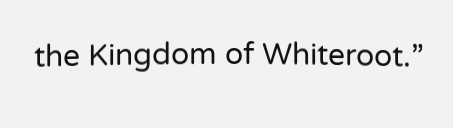the Kingdom of Whiteroot.”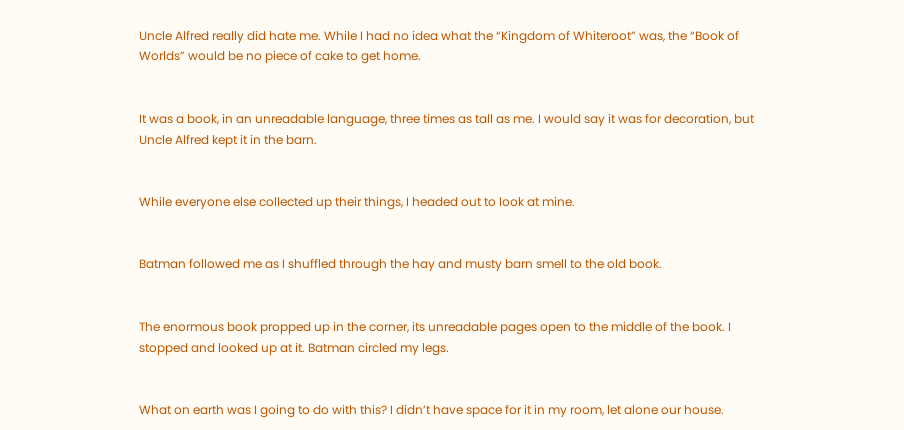Uncle Alfred really did hate me. While I had no idea what the “Kingdom of Whiteroot” was, the “Book of Worlds” would be no piece of cake to get home.


It was a book, in an unreadable language, three times as tall as me. I would say it was for decoration, but Uncle Alfred kept it in the barn.


While everyone else collected up their things, I headed out to look at mine.


Batman followed me as I shuffled through the hay and musty barn smell to the old book.


The enormous book propped up in the corner, its unreadable pages open to the middle of the book. I stopped and looked up at it. Batman circled my legs.


What on earth was I going to do with this? I didn’t have space for it in my room, let alone our house.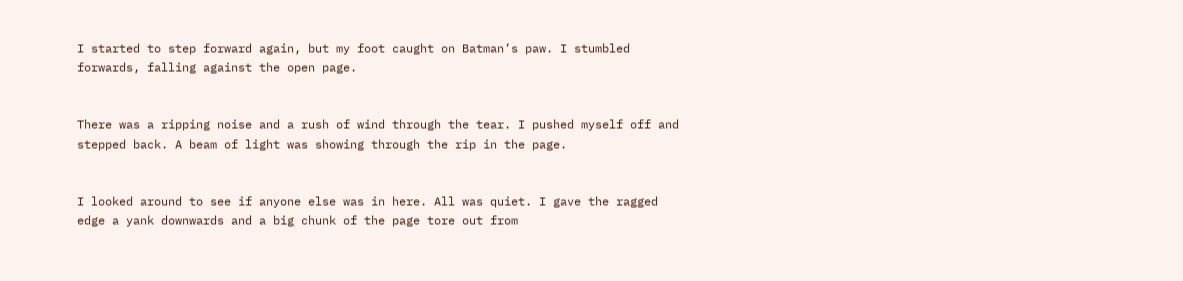I started to step forward again, but my foot caught on Batman’s paw. I stumbled forwards, falling against the open page.


There was a ripping noise and a rush of wind through the tear. I pushed myself off and stepped back. A beam of light was showing through the rip in the page.


I looked around to see if anyone else was in here. All was quiet. I gave the ragged edge a yank downwards and a big chunk of the page tore out from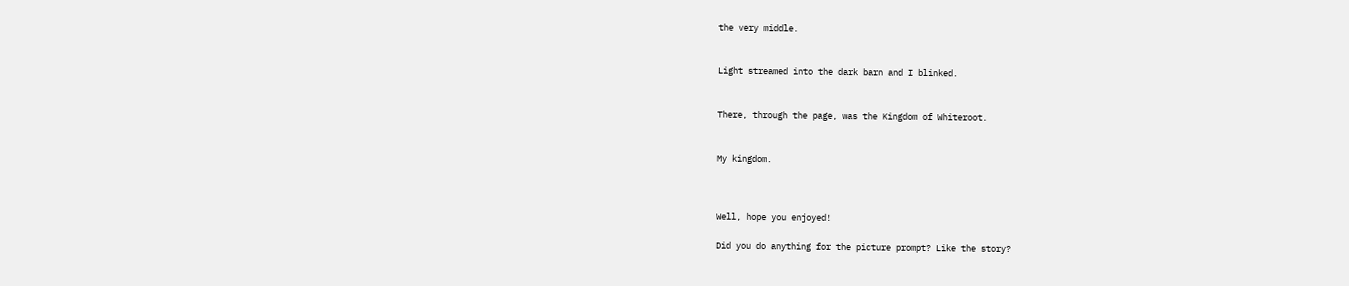the very middle.


Light streamed into the dark barn and I blinked.


There, through the page, was the Kingdom of Whiteroot.


My kingdom.



Well, hope you enjoyed!

Did you do anything for the picture prompt? Like the story?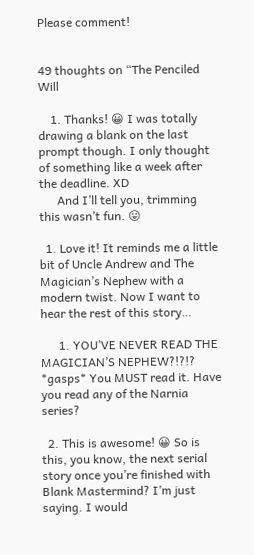Please comment!


49 thoughts on “The Penciled Will

    1. Thanks! 😀 I was totally drawing a blank on the last prompt though. I only thought of something like a week after the deadline. XD
      And I’ll tell you, trimming this wasn’t fun. 😛

  1. Love it! It reminds me a little bit of Uncle Andrew and The Magician’s Nephew with a modern twist. Now I want to hear the rest of this story…

      1. YOU’VE NEVER READ THE MAGICIAN’S NEPHEW?!?!? *gasps* You MUST read it. Have you read any of the Narnia series?

  2. This is awesome! 😀 So is this, you know, the next serial story once you’re finished with Blank Mastermind? I’m just saying. I would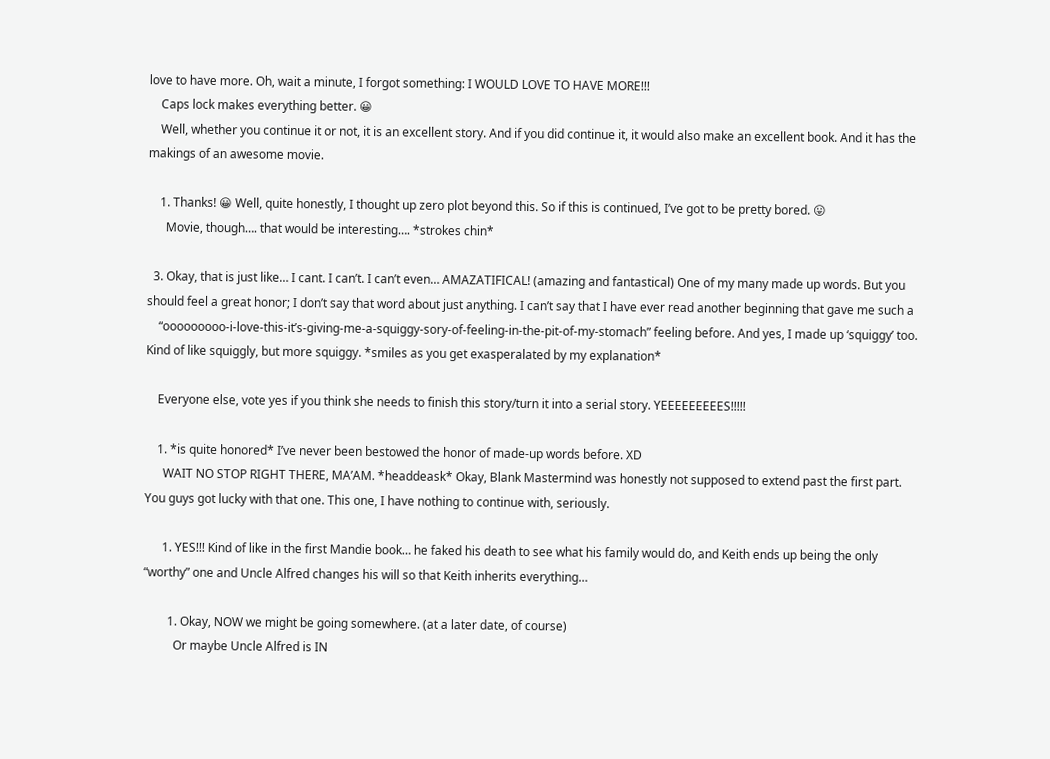love to have more. Oh, wait a minute, I forgot something: I WOULD LOVE TO HAVE MORE!!!
    Caps lock makes everything better. 😀
    Well, whether you continue it or not, it is an excellent story. And if you did continue it, it would also make an excellent book. And it has the makings of an awesome movie.

    1. Thanks! 😀 Well, quite honestly, I thought up zero plot beyond this. So if this is continued, I’ve got to be pretty bored. 😛
      Movie, though…. that would be interesting…. *strokes chin*

  3. Okay, that is just like… I cant. I can’t. I can’t even… AMAZATIFICAL! (amazing and fantastical) One of my many made up words. But you should feel a great honor; I don’t say that word about just anything. I can’t say that I have ever read another beginning that gave me such a
    “ooooooooo-i-love-this-it’s-giving-me-a-squiggy-sory-of-feeling-in-the-pit-of-my-stomach” feeling before. And yes, I made up ‘squiggy’ too. Kind of like squiggly, but more squiggy. *smiles as you get exasperalated by my explanation*

    Everyone else, vote yes if you think she needs to finish this story/turn it into a serial story. YEEEEEEEEES!!!!!

    1. *is quite honored* I’ve never been bestowed the honor of made-up words before. XD
      WAIT NO STOP RIGHT THERE, MA’AM. *headdeask* Okay, Blank Mastermind was honestly not supposed to extend past the first part. You guys got lucky with that one. This one, I have nothing to continue with, seriously.

      1. YES!!! Kind of like in the first Mandie book… he faked his death to see what his family would do, and Keith ends up being the only “worthy” one and Uncle Alfred changes his will so that Keith inherits everything…

        1. Okay, NOW we might be going somewhere. (at a later date, of course)
          Or maybe Uncle Alfred is IN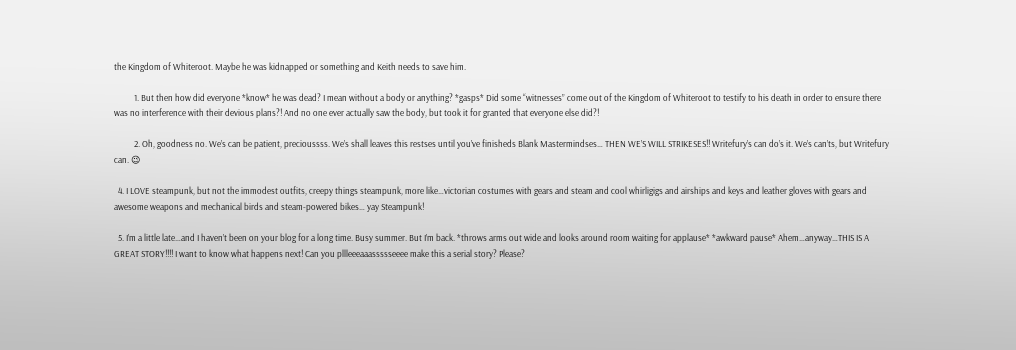the Kingdom of Whiteroot. Maybe he was kidnapped or something and Keith needs to save him.

          1. But then how did everyone *know* he was dead? I mean without a body or anything? *gasps* Did some “witnesses” come out of the Kingdom of Whiteroot to testify to his death in order to ensure there was no interference with their devious plans?! And no one ever actually saw the body, but took it for granted that everyone else did?!

          2. Oh, goodness no. We’s can be patient, precioussss. We’s shall leaves this restses until you’ve finisheds Blank Mastermindses… THEN WE’S WILL STRIKESES!! Writefury’s can do’s it. We’s can’ts, but Writefury can. 😉

  4. I LOVE steampunk, but not the immodest outfits, creepy things steampunk, more like…victorian costumes with gears and steam and cool whirligigs and airships and keys and leather gloves with gears and awesome weapons and mechanical birds and steam-powered bikes… yay Steampunk!

  5. I’m a little late…and I haven’t been on your blog for a long time. Busy summer. But I’m back. *throws arms out wide and looks around room waiting for applause* *awkward pause* Ahem…anyway…THIS IS A GREAT STORY!!!! I want to know what happens next! Can you pllleeeaaassssseeee make this a serial story? Please?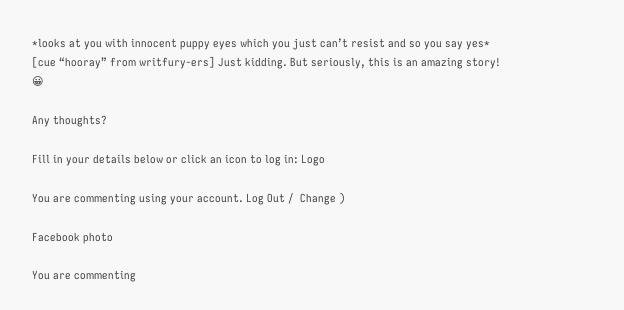*looks at you with innocent puppy eyes which you just can’t resist and so you say yes* [cue “hooray” from writfury-ers] Just kidding. But seriously, this is an amazing story! 😀

Any thoughts?

Fill in your details below or click an icon to log in: Logo

You are commenting using your account. Log Out /  Change )

Facebook photo

You are commenting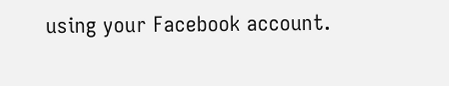using your Facebook account.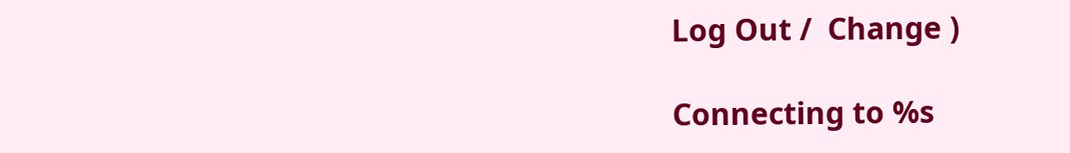Log Out /  Change )

Connecting to %s